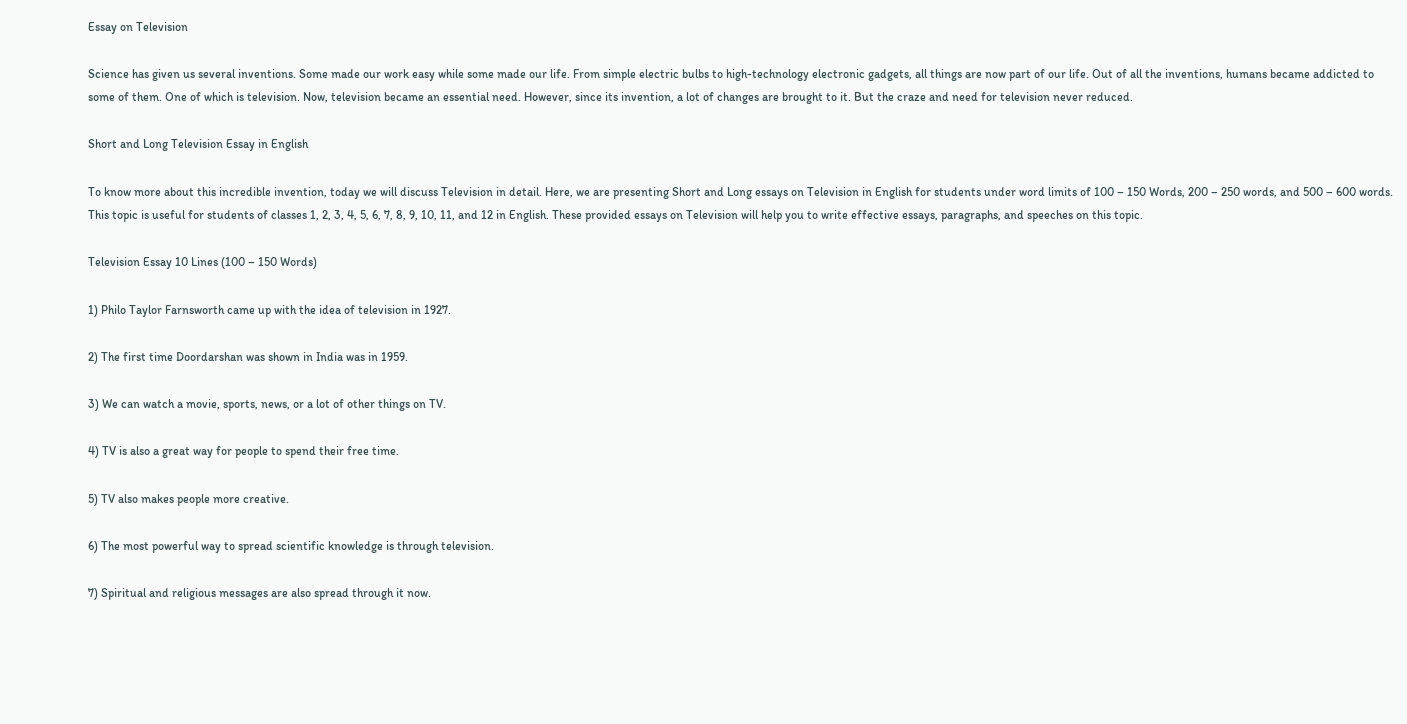Essay on Television

Science has given us several inventions. Some made our work easy while some made our life. From simple electric bulbs to high-technology electronic gadgets, all things are now part of our life. Out of all the inventions, humans became addicted to some of them. One of which is television. Now, television became an essential need. However, since its invention, a lot of changes are brought to it. But the craze and need for television never reduced.

Short and Long Television Essay in English

To know more about this incredible invention, today we will discuss Television in detail. Here, we are presenting Short and Long essays on Television in English for students under word limits of 100 – 150 Words, 200 – 250 words, and 500 – 600 words. This topic is useful for students of classes 1, 2, 3, 4, 5, 6, 7, 8, 9, 10, 11, and 12 in English. These provided essays on Television will help you to write effective essays, paragraphs, and speeches on this topic.

Television Essay 10 Lines (100 – 150 Words)

1) Philo Taylor Farnsworth came up with the idea of television in 1927.

2) The first time Doordarshan was shown in India was in 1959.

3) We can watch a movie, sports, news, or a lot of other things on TV.

4) TV is also a great way for people to spend their free time.

5) TV also makes people more creative.

6) The most powerful way to spread scientific knowledge is through television.

7) Spiritual and religious messages are also spread through it now.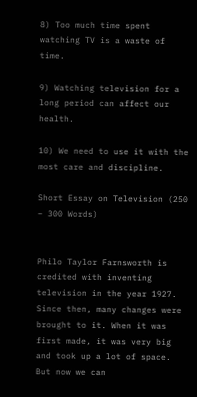8) Too much time spent watching TV is a waste of time.

9) Watching television for a long period can affect our health.

10) We need to use it with the most care and discipline.

Short Essay on Television (250 – 300 Words)


Philo Taylor Farnsworth is credited with inventing television in the year 1927. Since then, many changes were brought to it. When it was first made, it was very big and took up a lot of space. But now we can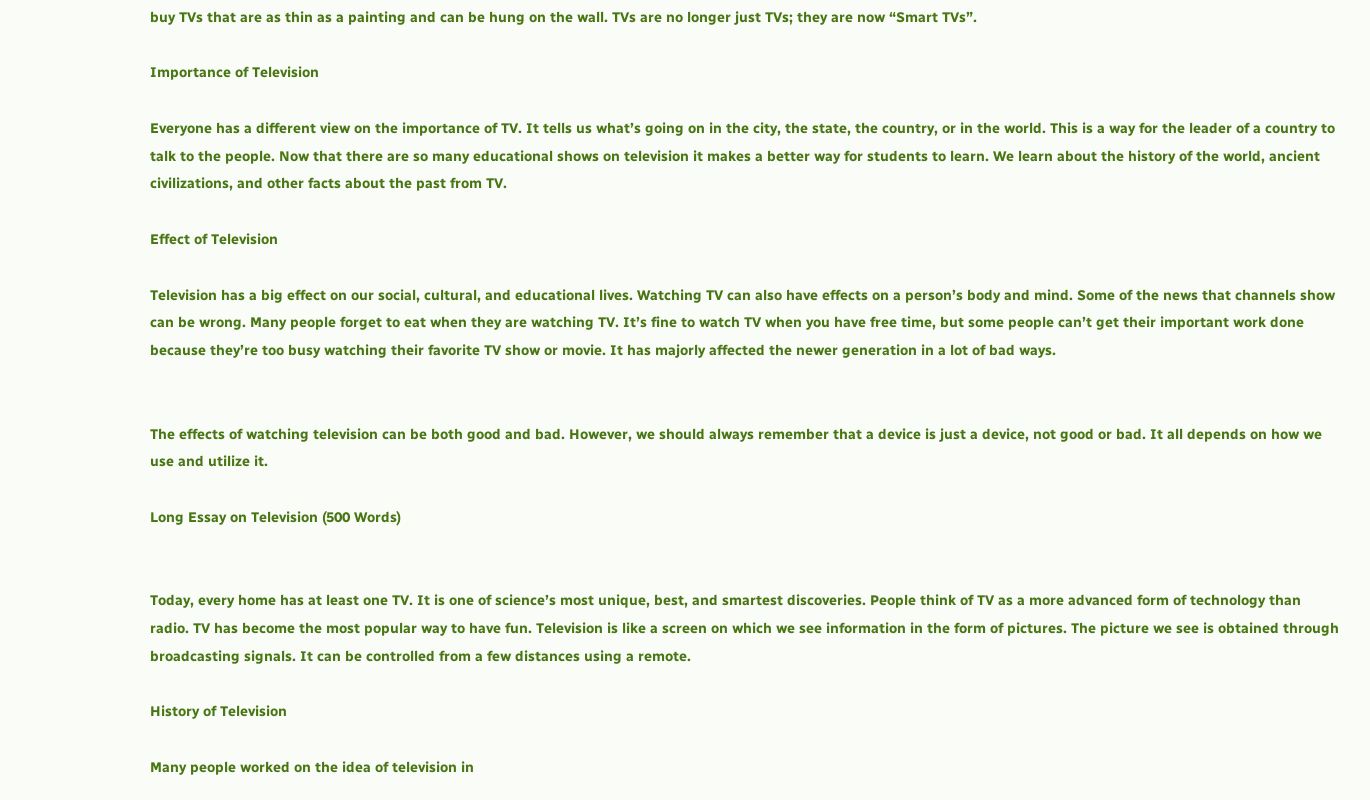buy TVs that are as thin as a painting and can be hung on the wall. TVs are no longer just TVs; they are now “Smart TVs”.

Importance of Television

Everyone has a different view on the importance of TV. It tells us what’s going on in the city, the state, the country, or in the world. This is a way for the leader of a country to talk to the people. Now that there are so many educational shows on television it makes a better way for students to learn. We learn about the history of the world, ancient civilizations, and other facts about the past from TV.

Effect of Television

Television has a big effect on our social, cultural, and educational lives. Watching TV can also have effects on a person’s body and mind. Some of the news that channels show can be wrong. Many people forget to eat when they are watching TV. It’s fine to watch TV when you have free time, but some people can’t get their important work done because they’re too busy watching their favorite TV show or movie. It has majorly affected the newer generation in a lot of bad ways.


The effects of watching television can be both good and bad. However, we should always remember that a device is just a device, not good or bad. It all depends on how we use and utilize it.

Long Essay on Television (500 Words)


Today, every home has at least one TV. It is one of science’s most unique, best, and smartest discoveries. People think of TV as a more advanced form of technology than radio. TV has become the most popular way to have fun. Television is like a screen on which we see information in the form of pictures. The picture we see is obtained through broadcasting signals. It can be controlled from a few distances using a remote.

History of Television

Many people worked on the idea of television in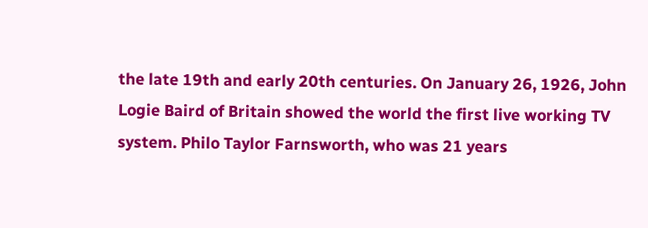the late 19th and early 20th centuries. On January 26, 1926, John Logie Baird of Britain showed the world the first live working TV system. Philo Taylor Farnsworth, who was 21 years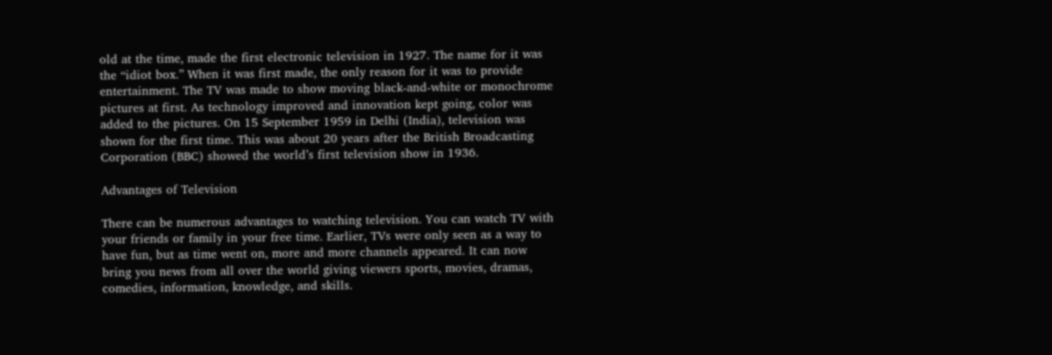old at the time, made the first electronic television in 1927. The name for it was the “idiot box.” When it was first made, the only reason for it was to provide entertainment. The TV was made to show moving black-and-white or monochrome pictures at first. As technology improved and innovation kept going, color was added to the pictures. On 15 September 1959 in Delhi (India), television was shown for the first time. This was about 20 years after the British Broadcasting Corporation (BBC) showed the world’s first television show in 1936.

Advantages of Television

There can be numerous advantages to watching television. You can watch TV with your friends or family in your free time. Earlier, TVs were only seen as a way to have fun, but as time went on, more and more channels appeared. It can now bring you news from all over the world giving viewers sports, movies, dramas, comedies, information, knowledge, and skills.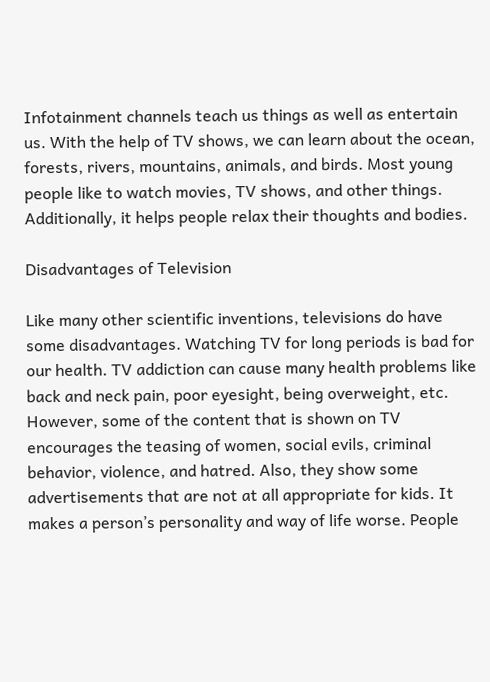Infotainment channels teach us things as well as entertain us. With the help of TV shows, we can learn about the ocean, forests, rivers, mountains, animals, and birds. Most young people like to watch movies, TV shows, and other things. Additionally, it helps people relax their thoughts and bodies.

Disadvantages of Television

Like many other scientific inventions, televisions do have some disadvantages. Watching TV for long periods is bad for our health. TV addiction can cause many health problems like back and neck pain, poor eyesight, being overweight, etc. However, some of the content that is shown on TV encourages the teasing of women, social evils, criminal behavior, violence, and hatred. Also, they show some advertisements that are not at all appropriate for kids. It makes a person’s personality and way of life worse. People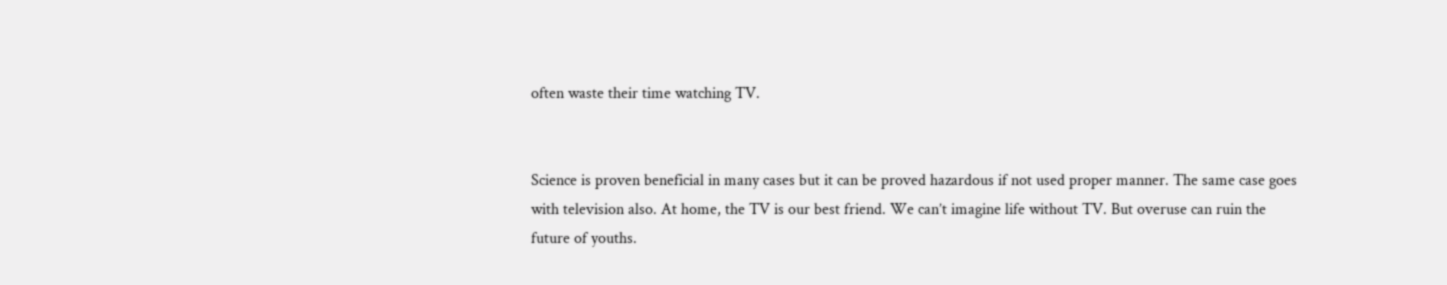often waste their time watching TV.


Science is proven beneficial in many cases but it can be proved hazardous if not used proper manner. The same case goes with television also. At home, the TV is our best friend. We can’t imagine life without TV. But overuse can ruin the future of youths.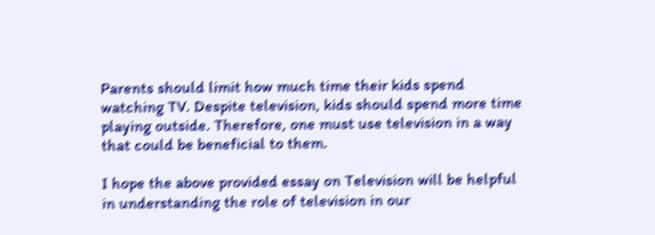Parents should limit how much time their kids spend watching TV. Despite television, kids should spend more time playing outside. Therefore, one must use television in a way that could be beneficial to them.

I hope the above provided essay on Television will be helpful in understanding the role of television in our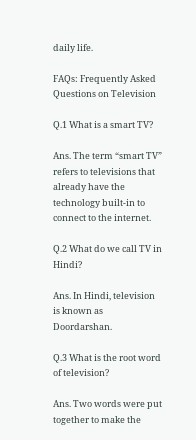daily life.

FAQs: Frequently Asked Questions on Television

Q.1 What is a smart TV?

Ans. The term “smart TV” refers to televisions that already have the technology built-in to connect to the internet.

Q.2 What do we call TV in Hindi?

Ans. In Hindi, television is known as Doordarshan.

Q.3 What is the root word of television?

Ans. Two words were put together to make the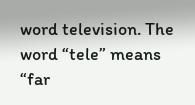word television. The word “tele” means “far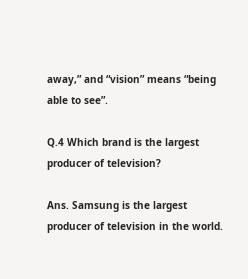away,” and “vision” means “being able to see”.

Q.4 Which brand is the largest producer of television?

Ans. Samsung is the largest producer of television in the world.